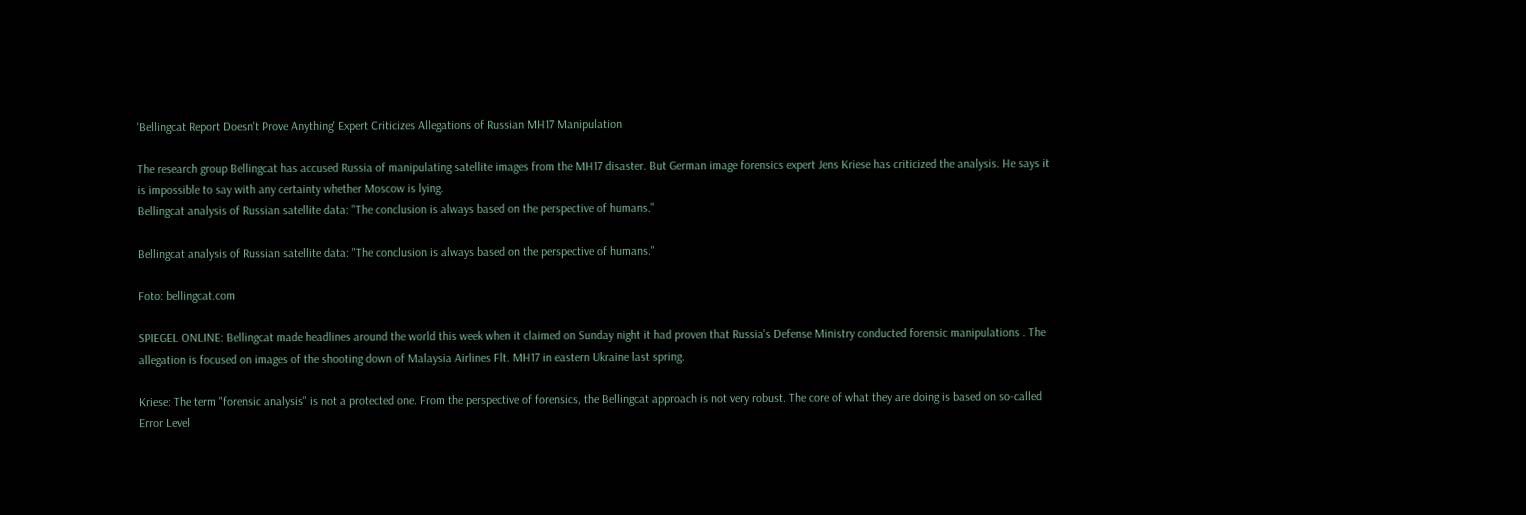'Bellingcat Report Doesn't Prove Anything' Expert Criticizes Allegations of Russian MH17 Manipulation

The research group Bellingcat has accused Russia of manipulating satellite images from the MH17 disaster. But German image forensics expert Jens Kriese has criticized the analysis. He says it is impossible to say with any certainty whether Moscow is lying.
Bellingcat analysis of Russian satellite data: "The conclusion is always based on the perspective of humans."

Bellingcat analysis of Russian satellite data: "The conclusion is always based on the perspective of humans."

Foto: bellingcat.com

SPIEGEL ONLINE: Bellingcat made headlines around the world this week when it claimed on Sunday night it had proven that Russia's Defense Ministry conducted forensic manipulations . The allegation is focused on images of the shooting down of Malaysia Airlines Flt. MH17 in eastern Ukraine last spring.

Kriese: The term "forensic analysis" is not a protected one. From the perspective of forensics, the Bellingcat approach is not very robust. The core of what they are doing is based on so-called Error Level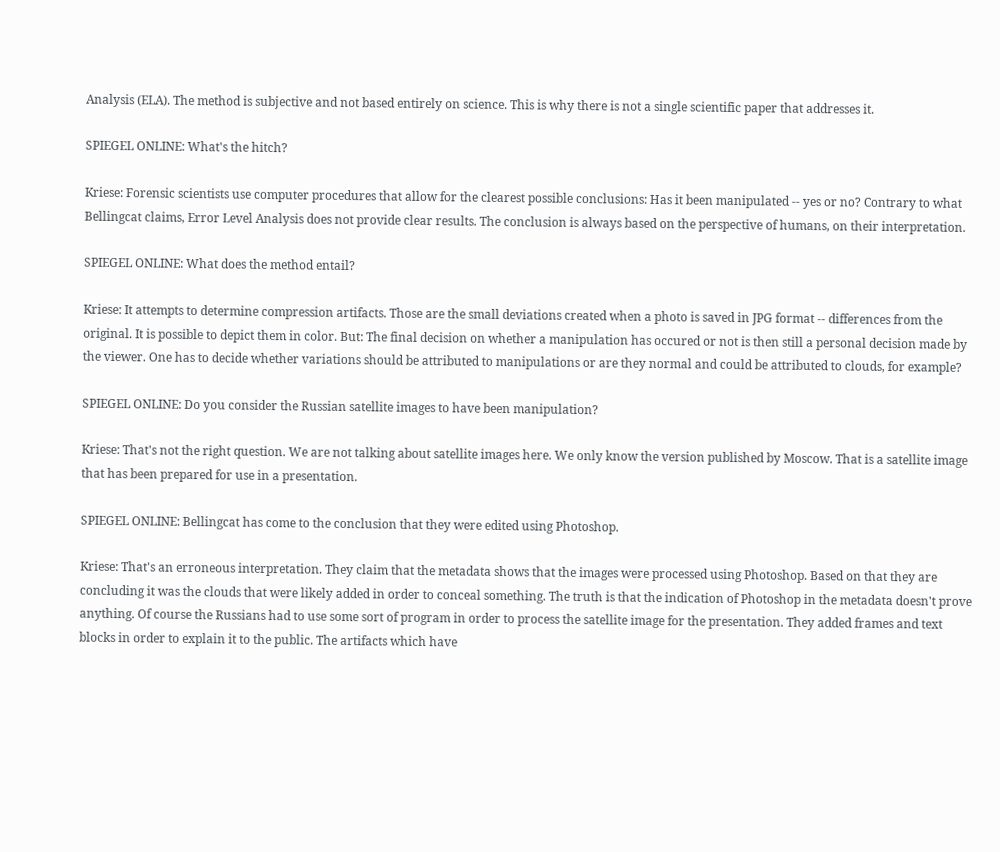Analysis (ELA). The method is subjective and not based entirely on science. This is why there is not a single scientific paper that addresses it.

SPIEGEL ONLINE: What's the hitch?

Kriese: Forensic scientists use computer procedures that allow for the clearest possible conclusions: Has it been manipulated -- yes or no? Contrary to what Bellingcat claims, Error Level Analysis does not provide clear results. The conclusion is always based on the perspective of humans, on their interpretation.

SPIEGEL ONLINE: What does the method entail?

Kriese: It attempts to determine compression artifacts. Those are the small deviations created when a photo is saved in JPG format -- differences from the original. It is possible to depict them in color. But: The final decision on whether a manipulation has occured or not is then still a personal decision made by the viewer. One has to decide whether variations should be attributed to manipulations or are they normal and could be attributed to clouds, for example?

SPIEGEL ONLINE: Do you consider the Russian satellite images to have been manipulation?

Kriese: That's not the right question. We are not talking about satellite images here. We only know the version published by Moscow. That is a satellite image that has been prepared for use in a presentation.

SPIEGEL ONLINE: Bellingcat has come to the conclusion that they were edited using Photoshop.

Kriese: That's an erroneous interpretation. They claim that the metadata shows that the images were processed using Photoshop. Based on that they are concluding it was the clouds that were likely added in order to conceal something. The truth is that the indication of Photoshop in the metadata doesn't prove anything. Of course the Russians had to use some sort of program in order to process the satellite image for the presentation. They added frames and text blocks in order to explain it to the public. The artifacts which have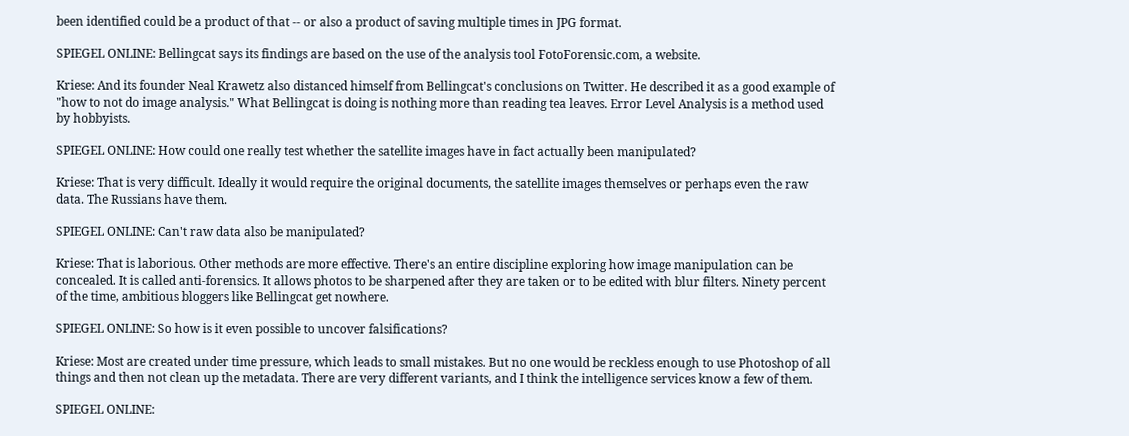been identified could be a product of that -- or also a product of saving multiple times in JPG format.

SPIEGEL ONLINE: Bellingcat says its findings are based on the use of the analysis tool FotoForensic.com, a website.

Kriese: And its founder Neal Krawetz also distanced himself from Bellingcat's conclusions on Twitter. He described it as a good example of "how to not do image analysis." What Bellingcat is doing is nothing more than reading tea leaves. Error Level Analysis is a method used by hobbyists.

SPIEGEL ONLINE: How could one really test whether the satellite images have in fact actually been manipulated?

Kriese: That is very difficult. Ideally it would require the original documents, the satellite images themselves or perhaps even the raw data. The Russians have them.

SPIEGEL ONLINE: Can't raw data also be manipulated?

Kriese: That is laborious. Other methods are more effective. There's an entire discipline exploring how image manipulation can be concealed. It is called anti-forensics. It allows photos to be sharpened after they are taken or to be edited with blur filters. Ninety percent of the time, ambitious bloggers like Bellingcat get nowhere.

SPIEGEL ONLINE: So how is it even possible to uncover falsifications?

Kriese: Most are created under time pressure, which leads to small mistakes. But no one would be reckless enough to use Photoshop of all things and then not clean up the metadata. There are very different variants, and I think the intelligence services know a few of them.

SPIEGEL ONLINE: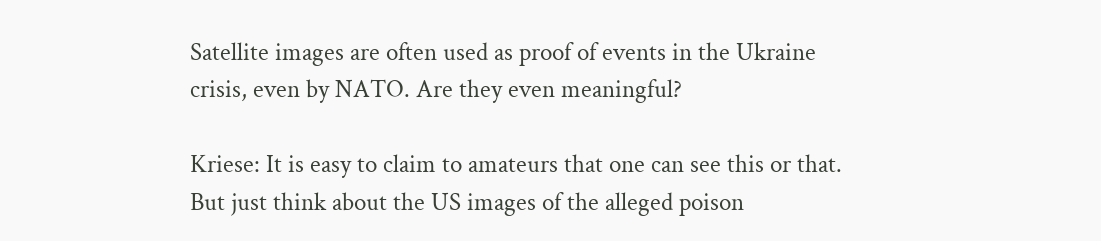Satellite images are often used as proof of events in the Ukraine crisis, even by NATO. Are they even meaningful?

Kriese: It is easy to claim to amateurs that one can see this or that. But just think about the US images of the alleged poison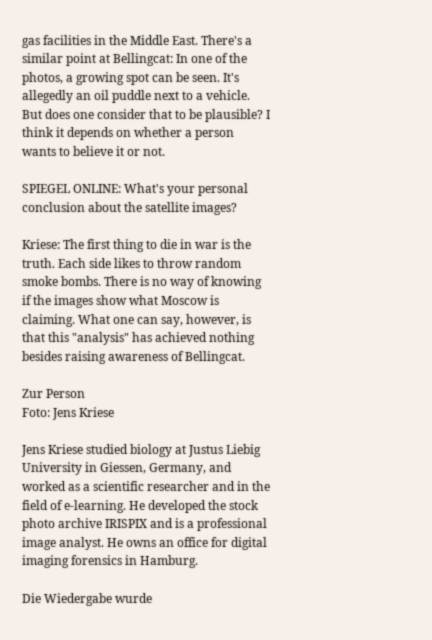gas facilities in the Middle East. There's a similar point at Bellingcat: In one of the photos, a growing spot can be seen. It's allegedly an oil puddle next to a vehicle. But does one consider that to be plausible? I think it depends on whether a person wants to believe it or not.

SPIEGEL ONLINE: What's your personal conclusion about the satellite images?

Kriese: The first thing to die in war is the truth. Each side likes to throw random smoke bombs. There is no way of knowing if the images show what Moscow is claiming. What one can say, however, is that this "analysis" has achieved nothing besides raising awareness of Bellingcat.

Zur Person
Foto: Jens Kriese

Jens Kriese studied biology at Justus Liebig University in Giessen, Germany, and worked as a scientific researcher and in the field of e-learning. He developed the stock photo archive IRISPIX and is a professional image analyst. He owns an office for digital imaging forensics in Hamburg.

Die Wiedergabe wurde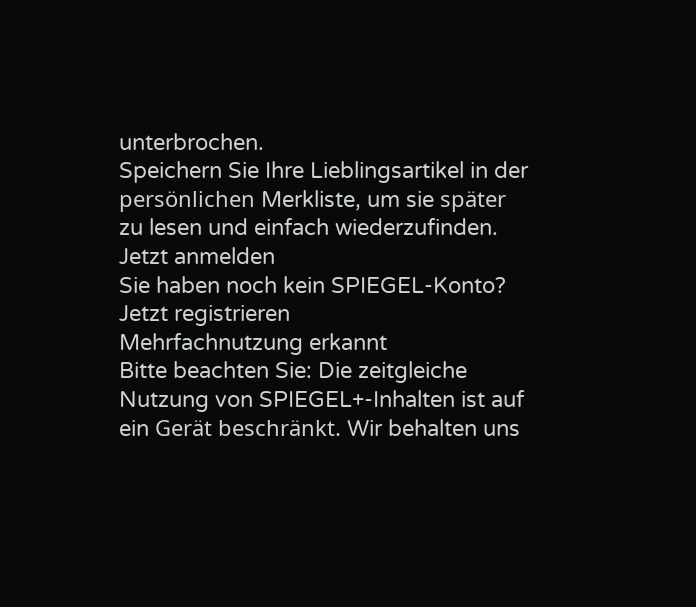unterbrochen.
Speichern Sie Ihre Lieblingsartikel in der persönlichen Merkliste, um sie später zu lesen und einfach wiederzufinden.
Jetzt anmelden
Sie haben noch kein SPIEGEL-Konto? Jetzt registrieren
Mehrfachnutzung erkannt
Bitte beachten Sie: Die zeitgleiche Nutzung von SPIEGEL+-Inhalten ist auf ein Gerät beschränkt. Wir behalten uns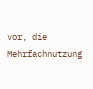vor, die Mehrfachnutzung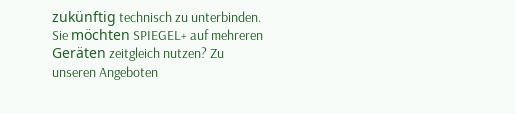zukünftig technisch zu unterbinden.
Sie möchten SPIEGEL+ auf mehreren Geräten zeitgleich nutzen? Zu unseren Angeboten